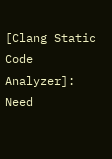[Clang Static Code Analyzer]: Need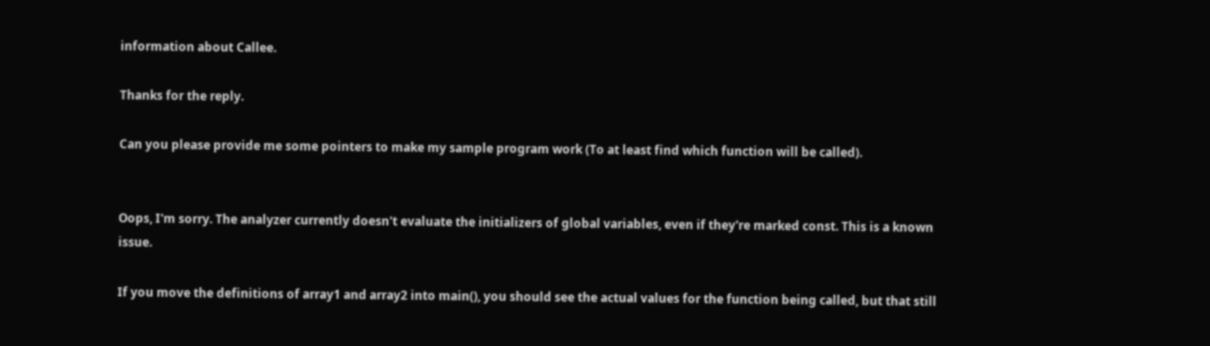information about Callee.

Thanks for the reply.

Can you please provide me some pointers to make my sample program work (To at least find which function will be called).


Oops, I'm sorry. The analyzer currently doesn't evaluate the initializers of global variables, even if they're marked const. This is a known issue.

If you move the definitions of array1 and array2 into main(), you should see the actual values for the function being called, but that still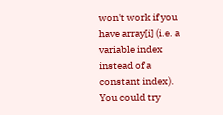won't work if you have array[i] (i.e. a variable index instead of a constant index). You could try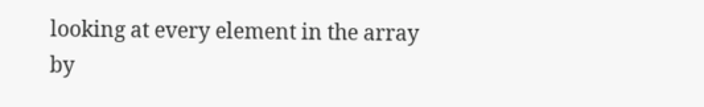looking at every element in the array by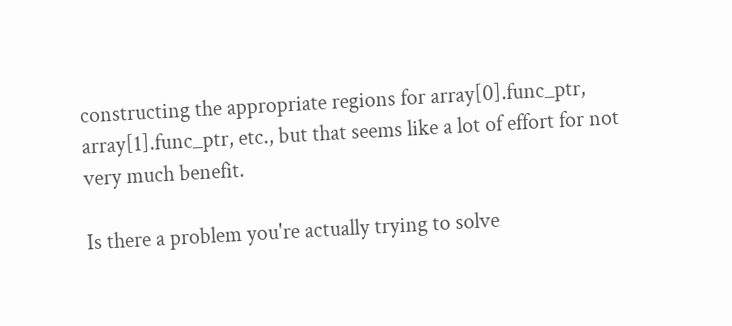constructing the appropriate regions for array[0].func_ptr, array[1].func_ptr, etc., but that seems like a lot of effort for not very much benefit.

Is there a problem you're actually trying to solve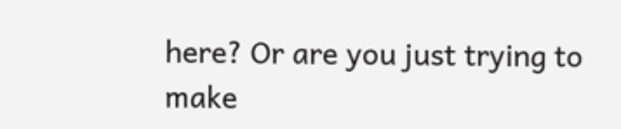here? Or are you just trying to make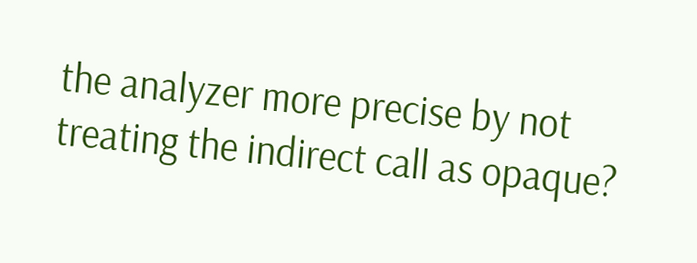the analyzer more precise by not treating the indirect call as opaque?